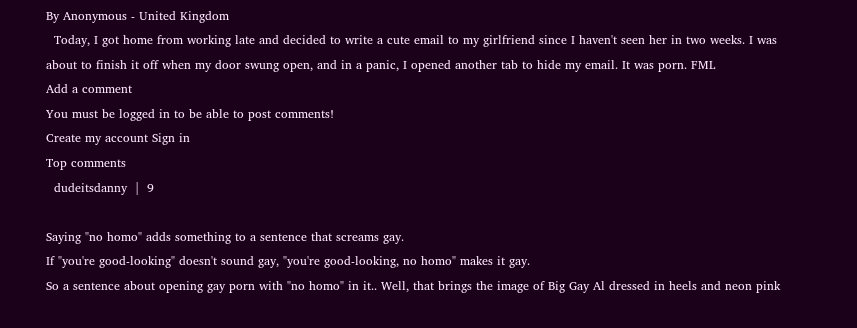By Anonymous - United Kingdom
  Today, I got home from working late and decided to write a cute email to my girlfriend since I haven't seen her in two weeks. I was about to finish it off when my door swung open, and in a panic, I opened another tab to hide my email. It was porn. FML
Add a comment
You must be logged in to be able to post comments!
Create my account Sign in
Top comments
  dudeitsdanny  |  9

Saying "no homo" adds something to a sentence that screams gay.
If "you're good-looking" doesn't sound gay, "you're good-looking, no homo" makes it gay.
So a sentence about opening gay porn with "no homo" in it.. Well, that brings the image of Big Gay Al dressed in heels and neon pink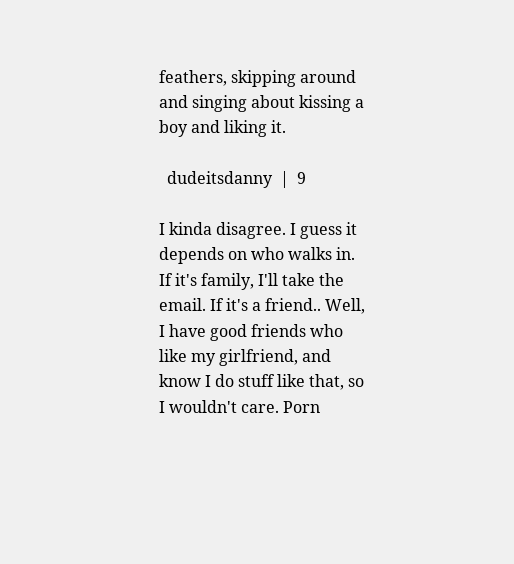feathers, skipping around and singing about kissing a boy and liking it.

  dudeitsdanny  |  9

I kinda disagree. I guess it depends on who walks in. If it's family, I'll take the email. If it's a friend.. Well, I have good friends who like my girlfriend, and know I do stuff like that, so I wouldn't care. Porn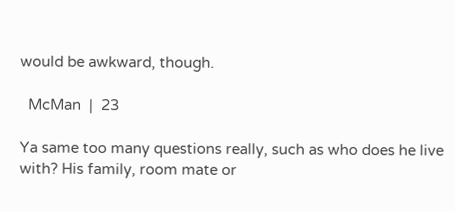would be awkward, though.

  McMan  |  23

Ya same too many questions really, such as who does he live with? His family, room mate or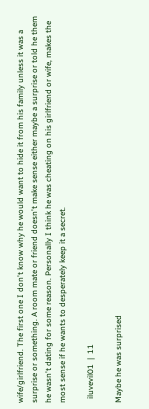wife/girlfriend. The first one I don't know why he would want to hide it from his family unless it was a surprise or something. A room mate or friend doesn't make sense either maybe a surprise or told he them he wasn't dating for some reason. Personally I think he was cheating on his girlfriend or wife, makes the most sense if he wants to desperately keep it a secret.

  iluvevil01  |  11

Maybe he was surprised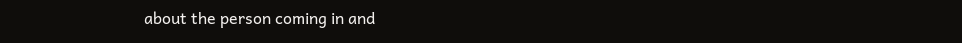about the person coming in and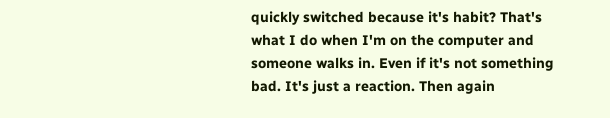quickly switched because it's habit? That's what I do when I'm on the computer and someone walks in. Even if it's not something bad. It's just a reaction. Then again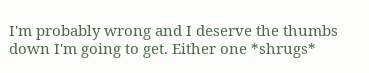I'm probably wrong and I deserve the thumbs down I'm going to get. Either one *shrugs*